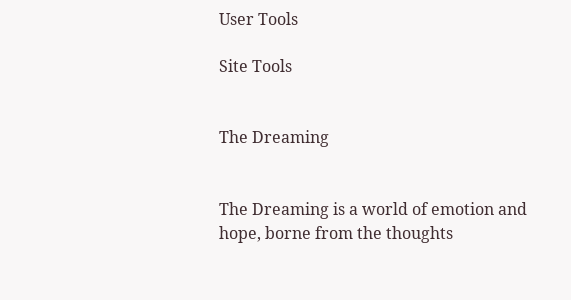User Tools

Site Tools


The Dreaming


The Dreaming is a world of emotion and hope, borne from the thoughts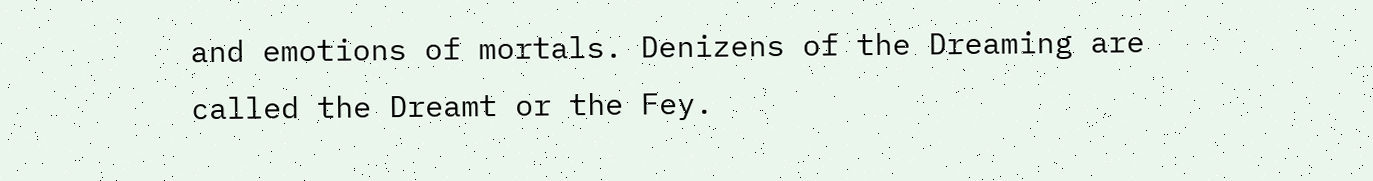and emotions of mortals. Denizens of the Dreaming are called the Dreamt or the Fey.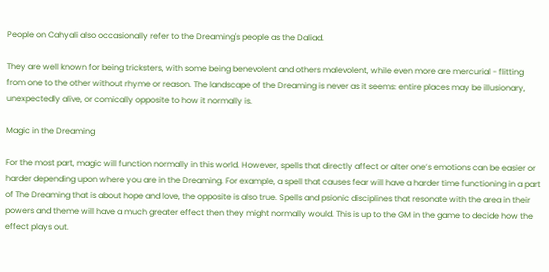People on Cahyali also occasionally refer to the Dreaming's people as the Daliad.

They are well known for being tricksters, with some being benevolent and others malevolent, while even more are mercurial - flitting from one to the other without rhyme or reason. The landscape of the Dreaming is never as it seems: entire places may be illusionary, unexpectedly alive, or comically opposite to how it normally is.

Magic in the Dreaming

For the most part, magic will function normally in this world. However, spells that directly affect or alter one’s emotions can be easier or harder depending upon where you are in the Dreaming. For example, a spell that causes fear will have a harder time functioning in a part of The Dreaming that is about hope and love, the opposite is also true. Spells and psionic disciplines that resonate with the area in their powers and theme will have a much greater effect then they might normally would. This is up to the GM in the game to decide how the effect plays out.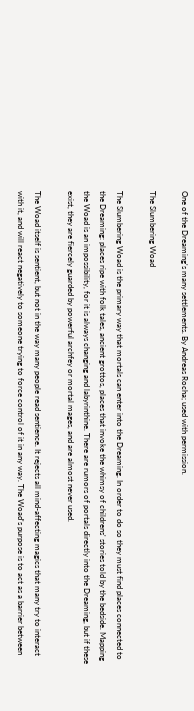One of the Dreaming's many settlements. By Andreas Rocha; used with permission.

The Slumbering Woad

The Slumbering Woad is the primary way that mortals can enter into the Dreaming. In order to do so they must find places connected to the Dreaming: places ripe with folk tales, ancient grottos, places that invoke the whimsy of childrens' stories told by the bedside. Mapping the Woad is an impossibility, for it is always changing and labyrinthine. There are rumors of portals directly into the Dreaming, but if these exist, they are fiercely guarded by powerful archfey or mortal mages, and are almost never used.

The Woad itself is sentient, but not in the way many people read sentience. It rejects all mind-affecting magics that many try to interact with it, and will react negatively to someone trying to force control of it in any way. The Woad's purpose is to act as a barrier between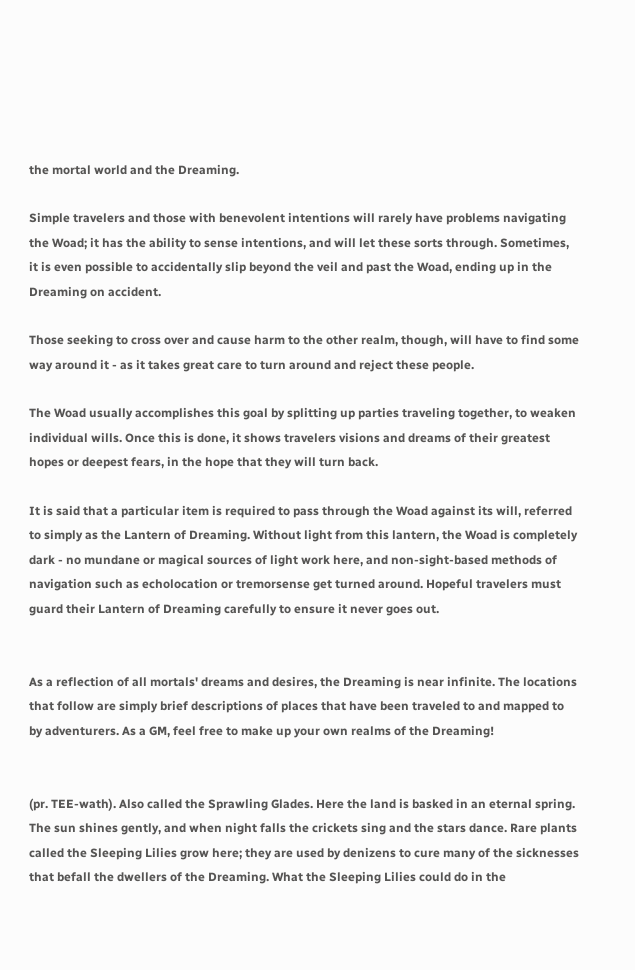the mortal world and the Dreaming.

Simple travelers and those with benevolent intentions will rarely have problems navigating the Woad; it has the ability to sense intentions, and will let these sorts through. Sometimes, it is even possible to accidentally slip beyond the veil and past the Woad, ending up in the Dreaming on accident.

Those seeking to cross over and cause harm to the other realm, though, will have to find some way around it - as it takes great care to turn around and reject these people.

The Woad usually accomplishes this goal by splitting up parties traveling together, to weaken individual wills. Once this is done, it shows travelers visions and dreams of their greatest hopes or deepest fears, in the hope that they will turn back.

It is said that a particular item is required to pass through the Woad against its will, referred to simply as the Lantern of Dreaming. Without light from this lantern, the Woad is completely dark - no mundane or magical sources of light work here, and non-sight-based methods of navigation such as echolocation or tremorsense get turned around. Hopeful travelers must guard their Lantern of Dreaming carefully to ensure it never goes out.


As a reflection of all mortals' dreams and desires, the Dreaming is near infinite. The locations that follow are simply brief descriptions of places that have been traveled to and mapped to by adventurers. As a GM, feel free to make up your own realms of the Dreaming!


(pr. TEE-wath). Also called the Sprawling Glades. Here the land is basked in an eternal spring. The sun shines gently, and when night falls the crickets sing and the stars dance. Rare plants called the Sleeping Lilies grow here; they are used by denizens to cure many of the sicknesses that befall the dwellers of the Dreaming. What the Sleeping Lilies could do in the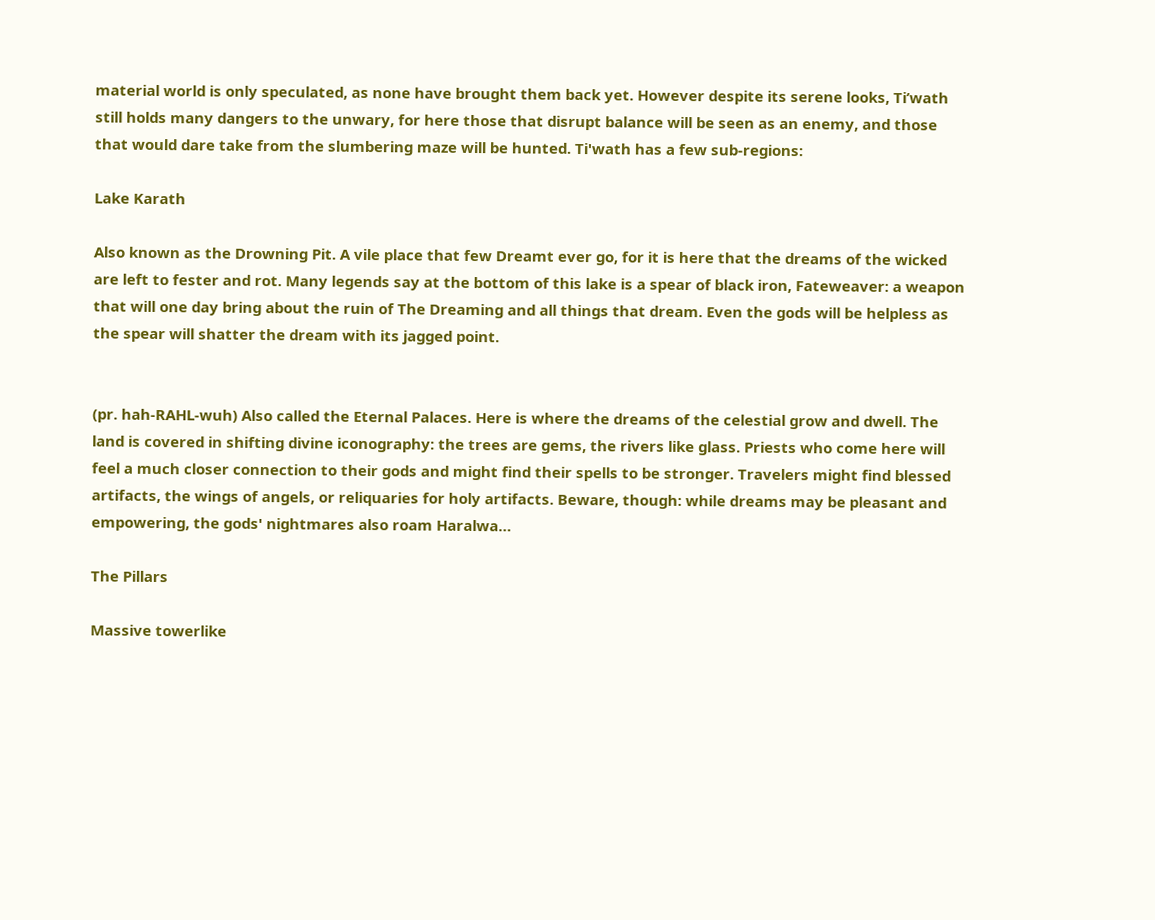material world is only speculated, as none have brought them back yet. However despite its serene looks, Ti’wath still holds many dangers to the unwary, for here those that disrupt balance will be seen as an enemy, and those that would dare take from the slumbering maze will be hunted. Ti'wath has a few sub-regions:

Lake Karath

Also known as the Drowning Pit. A vile place that few Dreamt ever go, for it is here that the dreams of the wicked are left to fester and rot. Many legends say at the bottom of this lake is a spear of black iron, Fateweaver: a weapon that will one day bring about the ruin of The Dreaming and all things that dream. Even the gods will be helpless as the spear will shatter the dream with its jagged point.


(pr. hah-RAHL-wuh) Also called the Eternal Palaces. Here is where the dreams of the celestial grow and dwell. The land is covered in shifting divine iconography: the trees are gems, the rivers like glass. Priests who come here will feel a much closer connection to their gods and might find their spells to be stronger. Travelers might find blessed artifacts, the wings of angels, or reliquaries for holy artifacts. Beware, though: while dreams may be pleasant and empowering, the gods' nightmares also roam Haralwa…

The Pillars

Massive towerlike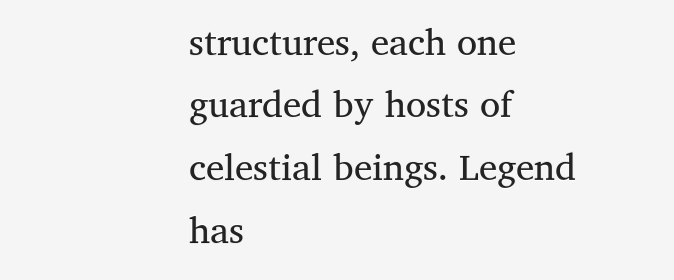structures, each one guarded by hosts of celestial beings. Legend has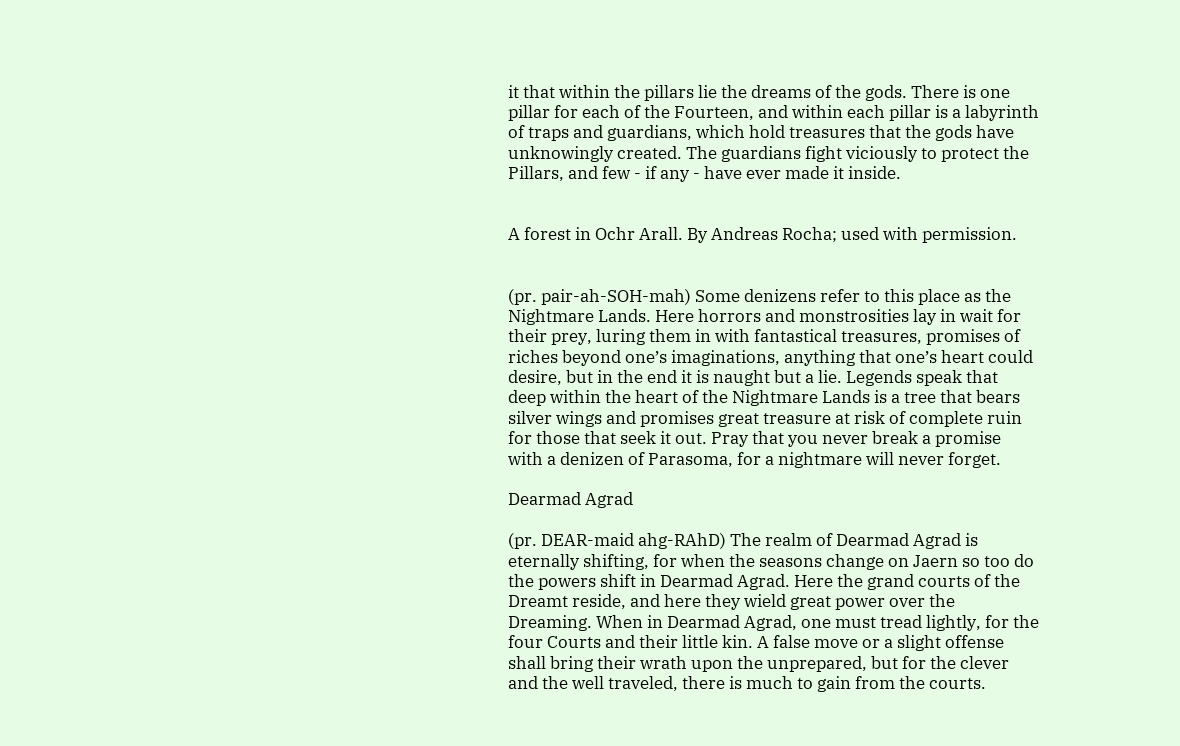it that within the pillars lie the dreams of the gods. There is one pillar for each of the Fourteen, and within each pillar is a labyrinth of traps and guardians, which hold treasures that the gods have unknowingly created. The guardians fight viciously to protect the Pillars, and few - if any - have ever made it inside.


A forest in Ochr Arall. By Andreas Rocha; used with permission.


(pr. pair-ah-SOH-mah) Some denizens refer to this place as the Nightmare Lands. Here horrors and monstrosities lay in wait for their prey, luring them in with fantastical treasures, promises of riches beyond one’s imaginations, anything that one’s heart could desire, but in the end it is naught but a lie. Legends speak that deep within the heart of the Nightmare Lands is a tree that bears silver wings and promises great treasure at risk of complete ruin for those that seek it out. Pray that you never break a promise with a denizen of Parasoma, for a nightmare will never forget.

Dearmad Agrad

(pr. DEAR-maid ahg-RAhD) The realm of Dearmad Agrad is eternally shifting, for when the seasons change on Jaern so too do the powers shift in Dearmad Agrad. Here the grand courts of the Dreamt reside, and here they wield great power over the Dreaming. When in Dearmad Agrad, one must tread lightly, for the four Courts and their little kin. A false move or a slight offense shall bring their wrath upon the unprepared, but for the clever and the well traveled, there is much to gain from the courts.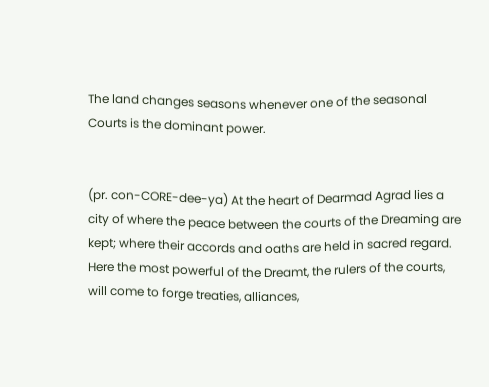The land changes seasons whenever one of the seasonal Courts is the dominant power.


(pr. con-CORE-dee-ya) At the heart of Dearmad Agrad lies a city of where the peace between the courts of the Dreaming are kept; where their accords and oaths are held in sacred regard. Here the most powerful of the Dreamt, the rulers of the courts, will come to forge treaties, alliances,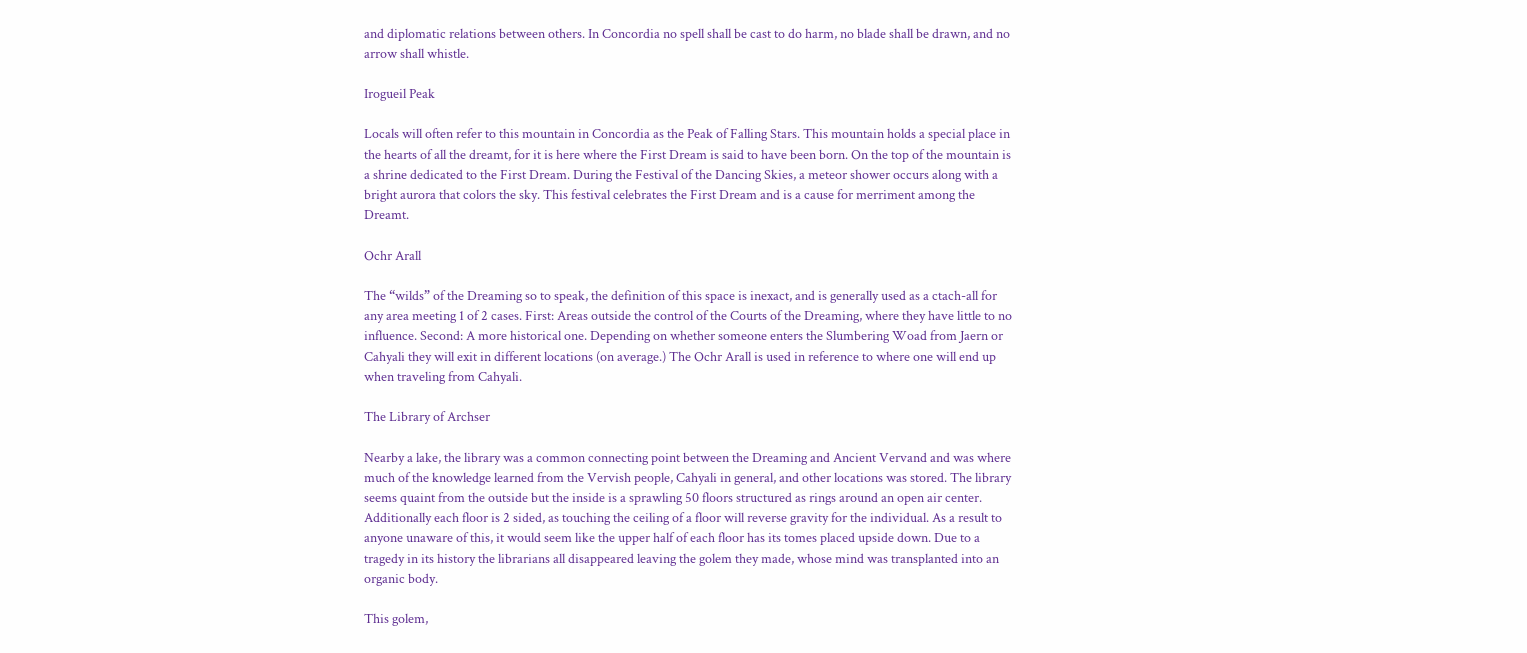and diplomatic relations between others. In Concordia no spell shall be cast to do harm, no blade shall be drawn, and no arrow shall whistle.

Irogueil Peak

Locals will often refer to this mountain in Concordia as the Peak of Falling Stars. This mountain holds a special place in the hearts of all the dreamt, for it is here where the First Dream is said to have been born. On the top of the mountain is a shrine dedicated to the First Dream. During the Festival of the Dancing Skies, a meteor shower occurs along with a bright aurora that colors the sky. This festival celebrates the First Dream and is a cause for merriment among the Dreamt.

Ochr Arall

The “wilds” of the Dreaming so to speak, the definition of this space is inexact, and is generally used as a ctach-all for any area meeting 1 of 2 cases. First: Areas outside the control of the Courts of the Dreaming, where they have little to no influence. Second: A more historical one. Depending on whether someone enters the Slumbering Woad from Jaern or Cahyali they will exit in different locations (on average.) The Ochr Arall is used in reference to where one will end up when traveling from Cahyali.

The Library of Archser

Nearby a lake, the library was a common connecting point between the Dreaming and Ancient Vervand and was where much of the knowledge learned from the Vervish people, Cahyali in general, and other locations was stored. The library seems quaint from the outside but the inside is a sprawling 50 floors structured as rings around an open air center. Additionally each floor is 2 sided, as touching the ceiling of a floor will reverse gravity for the individual. As a result to anyone unaware of this, it would seem like the upper half of each floor has its tomes placed upside down. Due to a tragedy in its history the librarians all disappeared leaving the golem they made, whose mind was transplanted into an organic body.

This golem,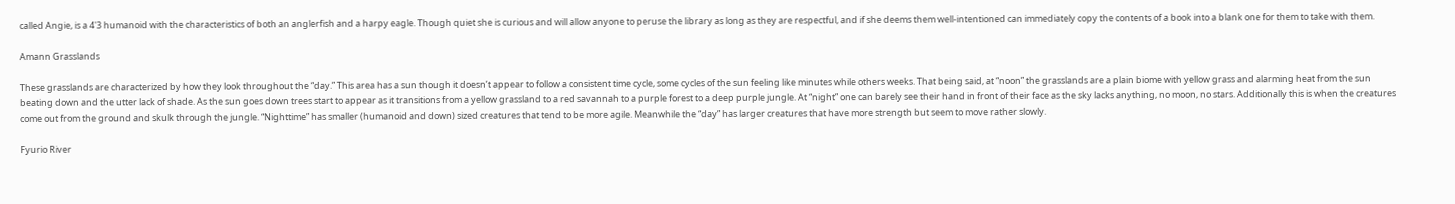called Angie, is a 4'3 humanoid with the characteristics of both an anglerfish and a harpy eagle. Though quiet she is curious and will allow anyone to peruse the library as long as they are respectful, and if she deems them well-intentioned can immediately copy the contents of a book into a blank one for them to take with them.

Amann Grasslands

These grasslands are characterized by how they look throughout the “day.” This area has a sun though it doesn’t appear to follow a consistent time cycle, some cycles of the sun feeling like minutes while others weeks. That being said, at “noon” the grasslands are a plain biome with yellow grass and alarming heat from the sun beating down and the utter lack of shade. As the sun goes down trees start to appear as it transitions from a yellow grassland to a red savannah to a purple forest to a deep purple jungle. At “night” one can barely see their hand in front of their face as the sky lacks anything, no moon, no stars. Additionally this is when the creatures come out from the ground and skulk through the jungle. “Nighttime” has smaller (humanoid and down) sized creatures that tend to be more agile. Meanwhile the “day” has larger creatures that have more strength but seem to move rather slowly.

Fyurio River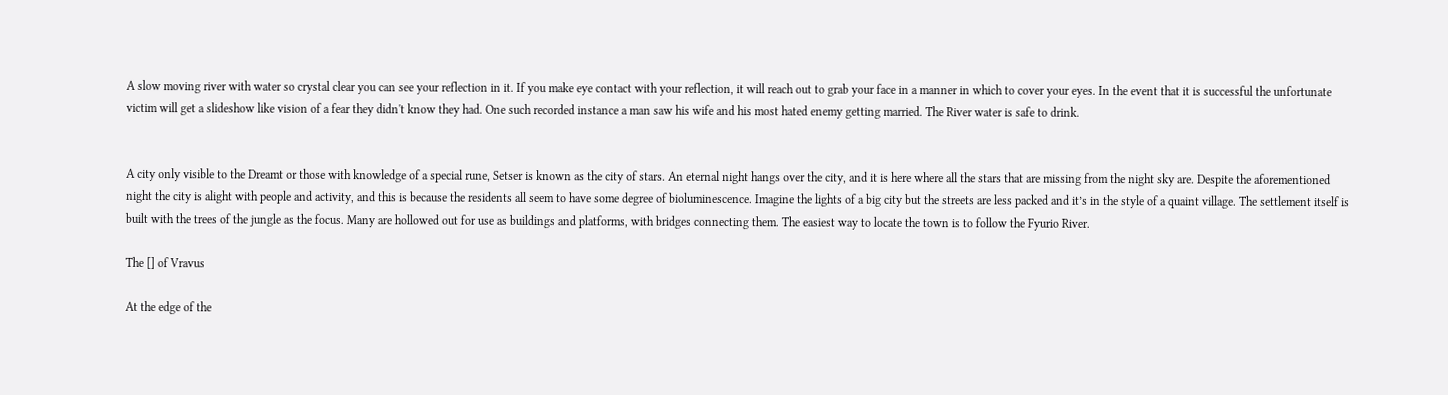A slow moving river with water so crystal clear you can see your reflection in it. If you make eye contact with your reflection, it will reach out to grab your face in a manner in which to cover your eyes. In the event that it is successful the unfortunate victim will get a slideshow like vision of a fear they didn't know they had. One such recorded instance a man saw his wife and his most hated enemy getting married. The River water is safe to drink.


A city only visible to the Dreamt or those with knowledge of a special rune, Setser is known as the city of stars. An eternal night hangs over the city, and it is here where all the stars that are missing from the night sky are. Despite the aforementioned night the city is alight with people and activity, and this is because the residents all seem to have some degree of bioluminescence. Imagine the lights of a big city but the streets are less packed and it’s in the style of a quaint village. The settlement itself is built with the trees of the jungle as the focus. Many are hollowed out for use as buildings and platforms, with bridges connecting them. The easiest way to locate the town is to follow the Fyurio River.

The [] of Vravus

At the edge of the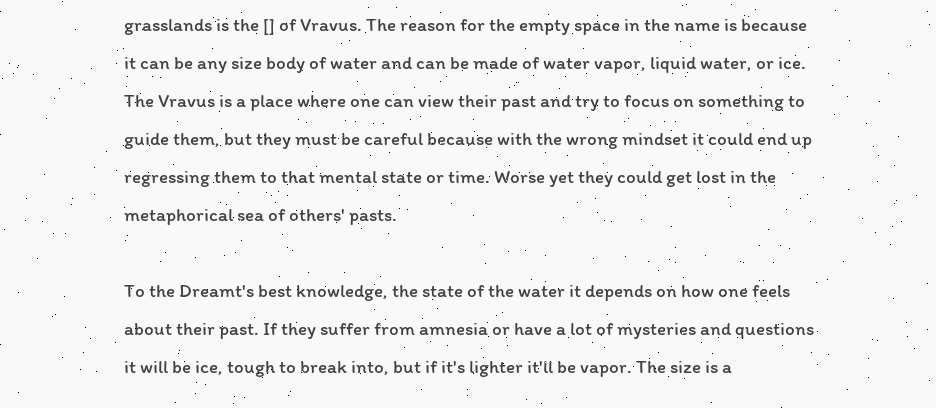grasslands is the [] of Vravus. The reason for the empty space in the name is because it can be any size body of water and can be made of water vapor, liquid water, or ice. The Vravus is a place where one can view their past and try to focus on something to guide them, but they must be careful because with the wrong mindset it could end up regressing them to that mental state or time. Worse yet they could get lost in the metaphorical sea of others' pasts.

To the Dreamt's best knowledge, the state of the water it depends on how one feels about their past. If they suffer from amnesia or have a lot of mysteries and questions it will be ice, tough to break into, but if it's lighter it'll be vapor. The size is a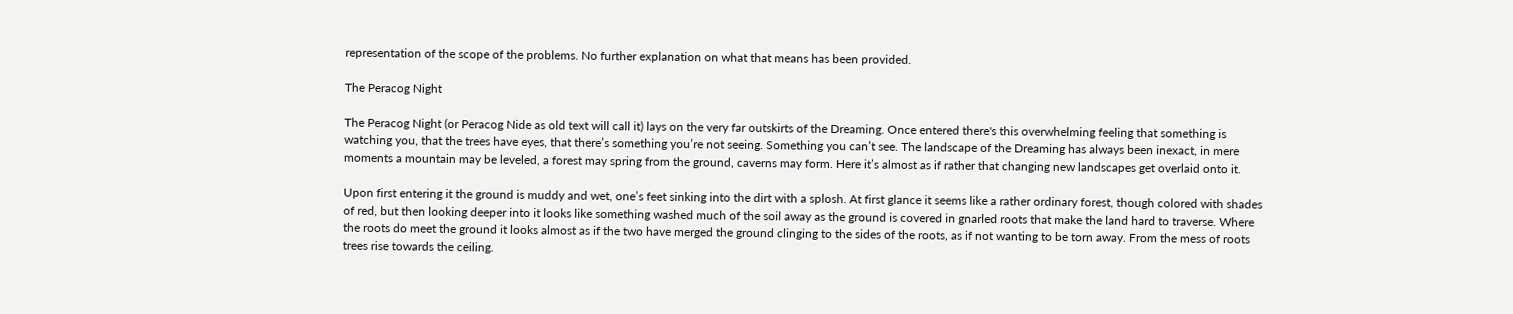representation of the scope of the problems. No further explanation on what that means has been provided.

The Peracog Night

The Peracog Night (or Peracog Nide as old text will call it) lays on the very far outskirts of the Dreaming. Once entered there's this overwhelming feeling that something is watching you, that the trees have eyes, that there’s something you’re not seeing. Something you can’t see. The landscape of the Dreaming has always been inexact, in mere moments a mountain may be leveled, a forest may spring from the ground, caverns may form. Here it’s almost as if rather that changing new landscapes get overlaid onto it.

Upon first entering it the ground is muddy and wet, one’s feet sinking into the dirt with a splosh. At first glance it seems like a rather ordinary forest, though colored with shades of red, but then looking deeper into it looks like something washed much of the soil away as the ground is covered in gnarled roots that make the land hard to traverse. Where the roots do meet the ground it looks almost as if the two have merged the ground clinging to the sides of the roots, as if not wanting to be torn away. From the mess of roots trees rise towards the ceiling.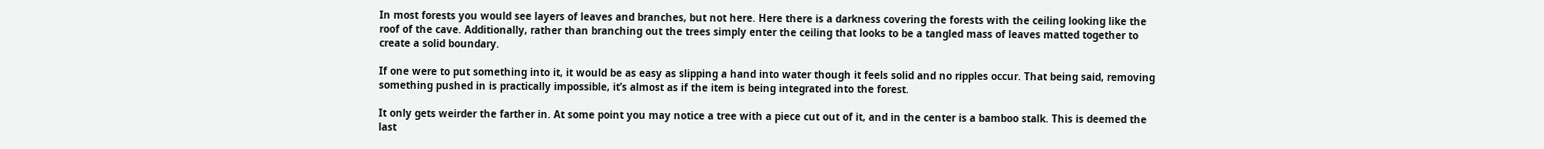In most forests you would see layers of leaves and branches, but not here. Here there is a darkness covering the forests with the ceiling looking like the roof of the cave. Additionally, rather than branching out the trees simply enter the ceiling that looks to be a tangled mass of leaves matted together to create a solid boundary.

If one were to put something into it, it would be as easy as slipping a hand into water though it feels solid and no ripples occur. That being said, removing something pushed in is practically impossible, it’s almost as if the item is being integrated into the forest.

It only gets weirder the farther in. At some point you may notice a tree with a piece cut out of it, and in the center is a bamboo stalk. This is deemed the last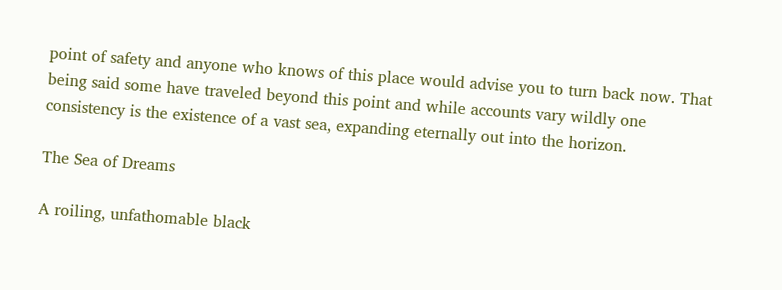point of safety and anyone who knows of this place would advise you to turn back now. That being said some have traveled beyond this point and while accounts vary wildly one consistency is the existence of a vast sea, expanding eternally out into the horizon.

The Sea of Dreams

A roiling, unfathomable black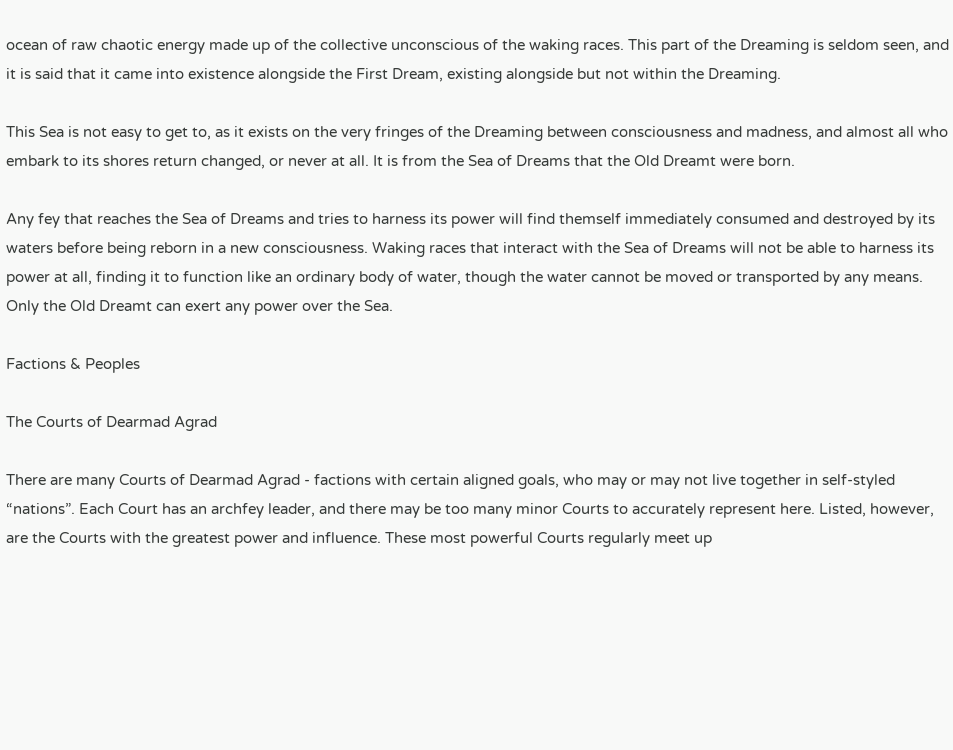ocean of raw chaotic energy made up of the collective unconscious of the waking races. This part of the Dreaming is seldom seen, and it is said that it came into existence alongside the First Dream, existing alongside but not within the Dreaming.

This Sea is not easy to get to, as it exists on the very fringes of the Dreaming between consciousness and madness, and almost all who embark to its shores return changed, or never at all. It is from the Sea of Dreams that the Old Dreamt were born.

Any fey that reaches the Sea of Dreams and tries to harness its power will find themself immediately consumed and destroyed by its waters before being reborn in a new consciousness. Waking races that interact with the Sea of Dreams will not be able to harness its power at all, finding it to function like an ordinary body of water, though the water cannot be moved or transported by any means. Only the Old Dreamt can exert any power over the Sea.

Factions & Peoples

The Courts of Dearmad Agrad

There are many Courts of Dearmad Agrad - factions with certain aligned goals, who may or may not live together in self-styled “nations”. Each Court has an archfey leader, and there may be too many minor Courts to accurately represent here. Listed, however, are the Courts with the greatest power and influence. These most powerful Courts regularly meet up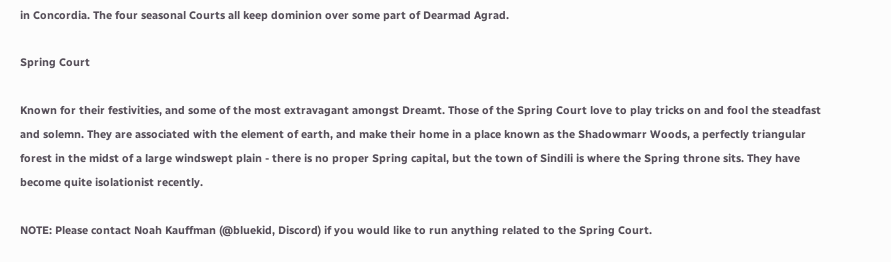in Concordia. The four seasonal Courts all keep dominion over some part of Dearmad Agrad.

Spring Court

Known for their festivities, and some of the most extravagant amongst Dreamt. Those of the Spring Court love to play tricks on and fool the steadfast and solemn. They are associated with the element of earth, and make their home in a place known as the Shadowmarr Woods, a perfectly triangular forest in the midst of a large windswept plain - there is no proper Spring capital, but the town of Sindili is where the Spring throne sits. They have become quite isolationist recently.

NOTE: Please contact Noah Kauffman (@bluekid, Discord) if you would like to run anything related to the Spring Court.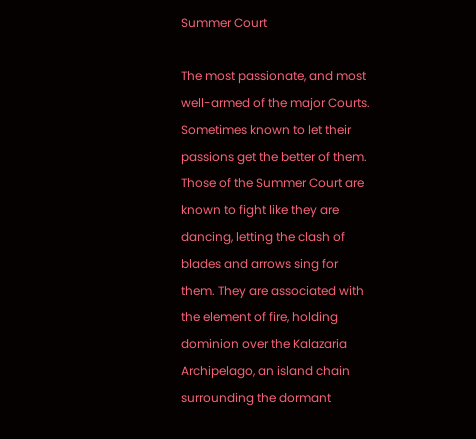Summer Court

The most passionate, and most well-armed of the major Courts. Sometimes known to let their passions get the better of them. Those of the Summer Court are known to fight like they are dancing, letting the clash of blades and arrows sing for them. They are associated with the element of fire, holding dominion over the Kalazaria Archipelago, an island chain surrounding the dormant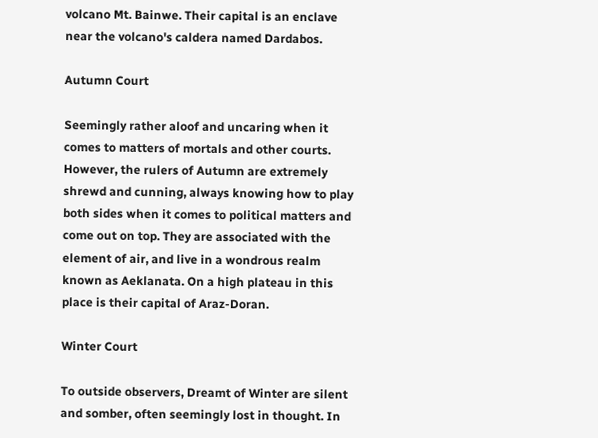volcano Mt. Bainwe. Their capital is an enclave near the volcano's caldera named Dardabos.

Autumn Court

Seemingly rather aloof and uncaring when it comes to matters of mortals and other courts. However, the rulers of Autumn are extremely shrewd and cunning, always knowing how to play both sides when it comes to political matters and come out on top. They are associated with the element of air, and live in a wondrous realm known as Aeklanata. On a high plateau in this place is their capital of Araz-Doran.

Winter Court

To outside observers, Dreamt of Winter are silent and somber, often seemingly lost in thought. In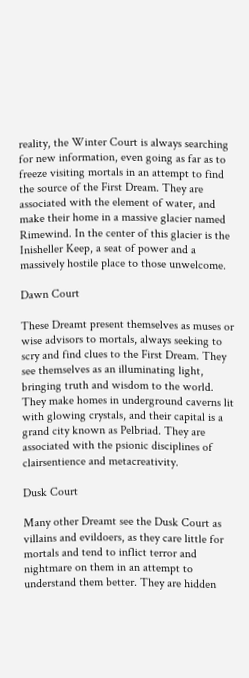reality, the Winter Court is always searching for new information, even going as far as to freeze visiting mortals in an attempt to find the source of the First Dream. They are associated with the element of water, and make their home in a massive glacier named Rimewind. In the center of this glacier is the Inisheller Keep, a seat of power and a massively hostile place to those unwelcome.

Dawn Court

These Dreamt present themselves as muses or wise advisors to mortals, always seeking to scry and find clues to the First Dream. They see themselves as an illuminating light, bringing truth and wisdom to the world. They make homes in underground caverns lit with glowing crystals, and their capital is a grand city known as Pelbriad. They are associated with the psionic disciplines of clairsentience and metacreativity.

Dusk Court

Many other Dreamt see the Dusk Court as villains and evildoers, as they care little for mortals and tend to inflict terror and nightmare on them in an attempt to understand them better. They are hidden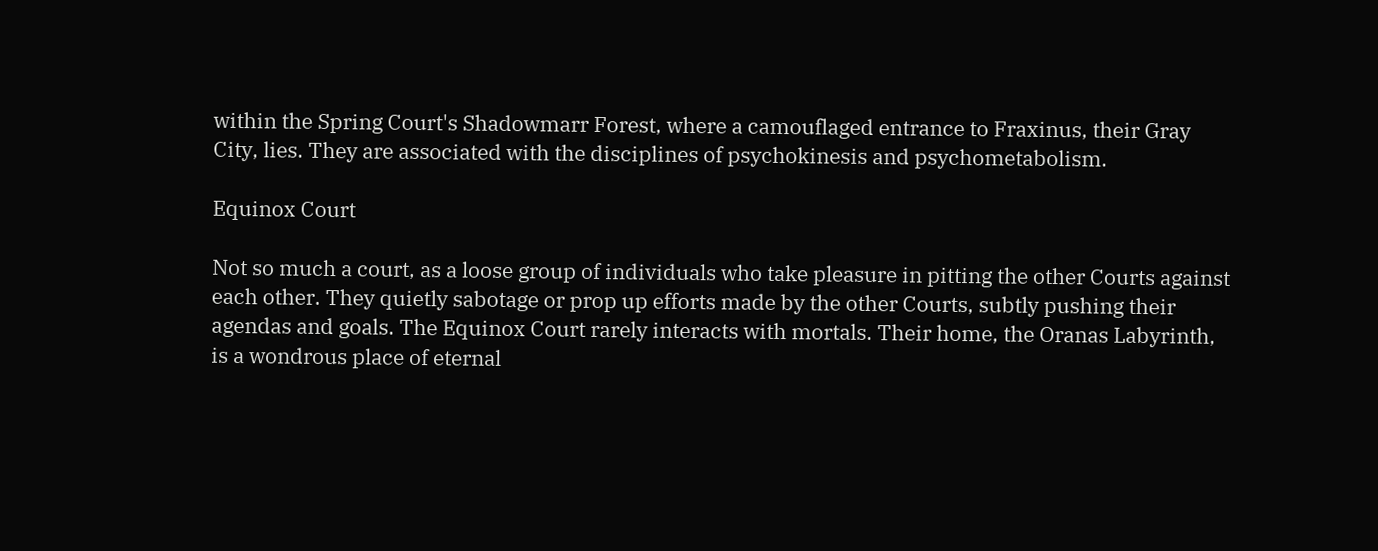within the Spring Court's Shadowmarr Forest, where a camouflaged entrance to Fraxinus, their Gray City, lies. They are associated with the disciplines of psychokinesis and psychometabolism.

Equinox Court

Not so much a court, as a loose group of individuals who take pleasure in pitting the other Courts against each other. They quietly sabotage or prop up efforts made by the other Courts, subtly pushing their agendas and goals. The Equinox Court rarely interacts with mortals. Their home, the Oranas Labyrinth, is a wondrous place of eternal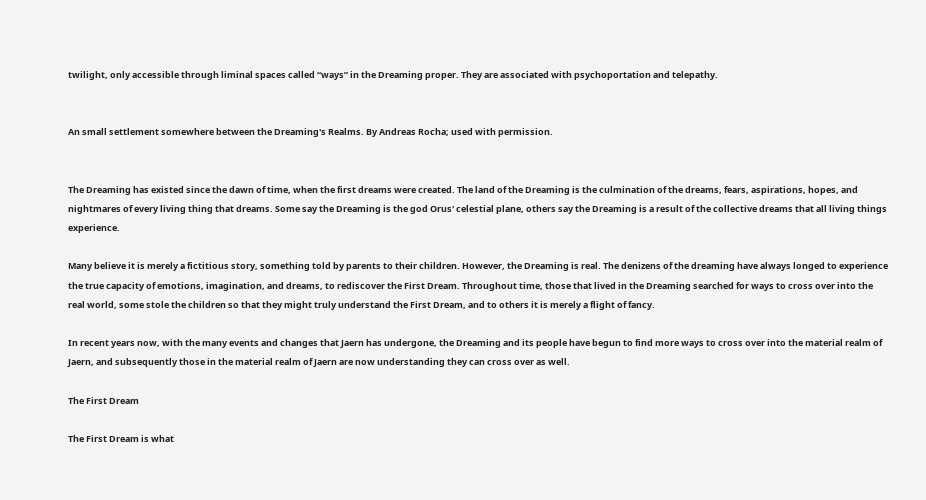twilight, only accessible through liminal spaces called “ways” in the Dreaming proper. They are associated with psychoportation and telepathy.


An small settlement somewhere between the Dreaming's Realms. By Andreas Rocha; used with permission.


The Dreaming has existed since the dawn of time, when the first dreams were created. The land of the Dreaming is the culmination of the dreams, fears, aspirations, hopes, and nightmares of every living thing that dreams. Some say the Dreaming is the god Orus' celestial plane, others say the Dreaming is a result of the collective dreams that all living things experience.

Many believe it is merely a fictitious story, something told by parents to their children. However, the Dreaming is real. The denizens of the dreaming have always longed to experience the true capacity of emotions, imagination, and dreams, to rediscover the First Dream. Throughout time, those that lived in the Dreaming searched for ways to cross over into the real world, some stole the children so that they might truly understand the First Dream, and to others it is merely a flight of fancy.

In recent years now, with the many events and changes that Jaern has undergone, the Dreaming and its people have begun to find more ways to cross over into the material realm of Jaern, and subsequently those in the material realm of Jaern are now understanding they can cross over as well.

The First Dream

The First Dream is what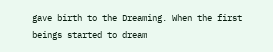gave birth to the Dreaming. When the first beings started to dream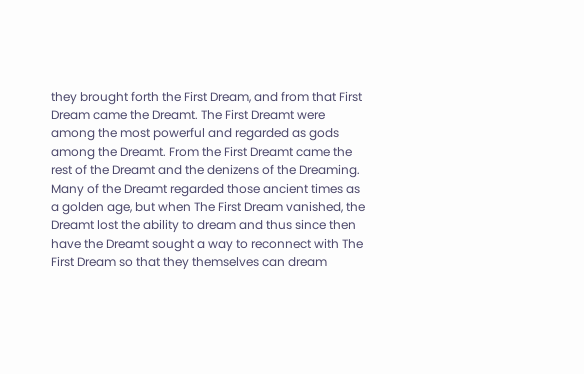they brought forth the First Dream, and from that First Dream came the Dreamt. The First Dreamt were among the most powerful and regarded as gods among the Dreamt. From the First Dreamt came the rest of the Dreamt and the denizens of the Dreaming. Many of the Dreamt regarded those ancient times as a golden age, but when The First Dream vanished, the Dreamt lost the ability to dream and thus since then have the Dreamt sought a way to reconnect with The First Dream so that they themselves can dream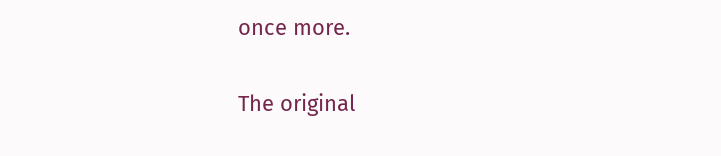once more.

The original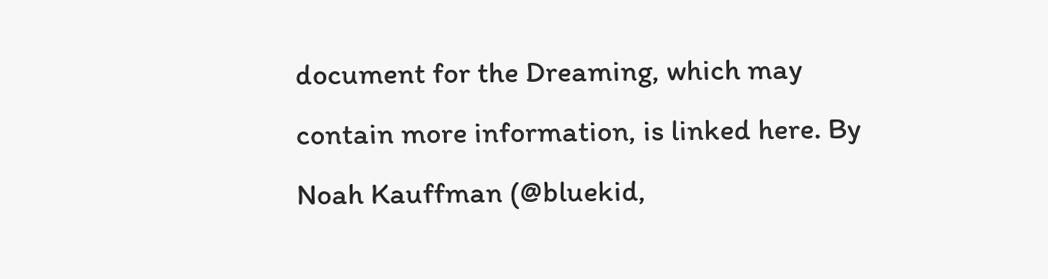document for the Dreaming, which may contain more information, is linked here. By Noah Kauffman (@bluekid,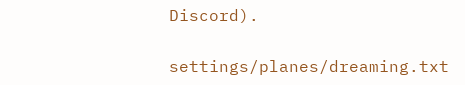Discord).

settings/planes/dreaming.txt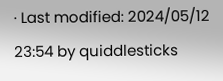· Last modified: 2024/05/12 23:54 by quiddlesticks